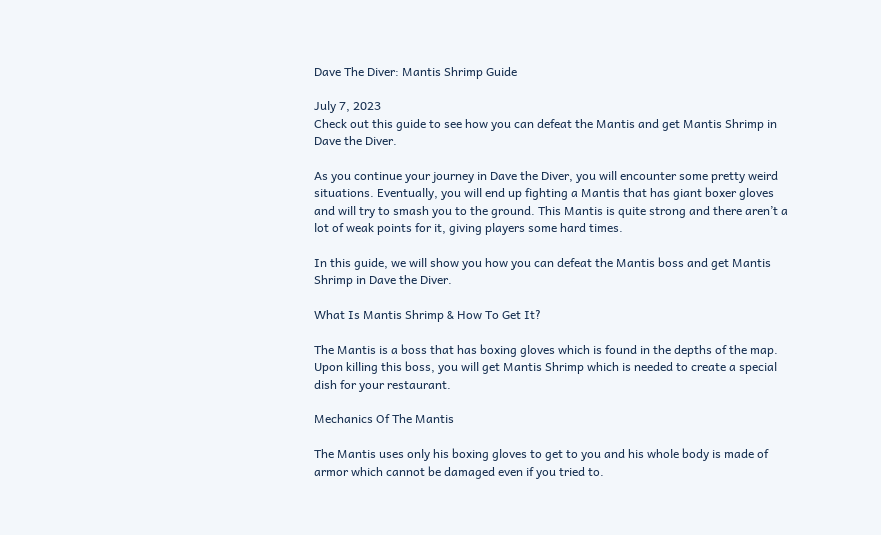Dave The Diver: Mantis Shrimp Guide

July 7, 2023
Check out this guide to see how you can defeat the Mantis and get Mantis Shrimp in Dave the Diver.

As you continue your journey in Dave the Diver, you will encounter some pretty weird situations. Eventually, you will end up fighting a Mantis that has giant boxer gloves and will try to smash you to the ground. This Mantis is quite strong and there aren’t a lot of weak points for it, giving players some hard times.

In this guide, we will show you how you can defeat the Mantis boss and get Mantis Shrimp in Dave the Diver.

What Is Mantis Shrimp & How To Get It?

The Mantis is a boss that has boxing gloves which is found in the depths of the map. Upon killing this boss, you will get Mantis Shrimp which is needed to create a special dish for your restaurant.

Mechanics Of The Mantis

The Mantis uses only his boxing gloves to get to you and his whole body is made of armor which cannot be damaged even if you tried to.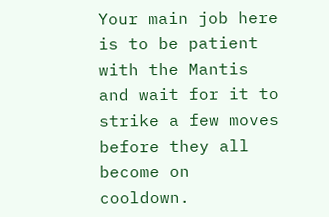Your main job here is to be patient with the Mantis and wait for it to strike a few moves before they all become on cooldown.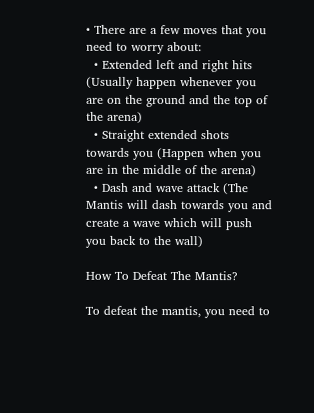• There are a few moves that you need to worry about:
  • Extended left and right hits (Usually happen whenever you are on the ground and the top of the arena)
  • Straight extended shots towards you (Happen when you are in the middle of the arena)
  • Dash and wave attack (The Mantis will dash towards you and create a wave which will push you back to the wall)

How To Defeat The Mantis?

To defeat the mantis, you need to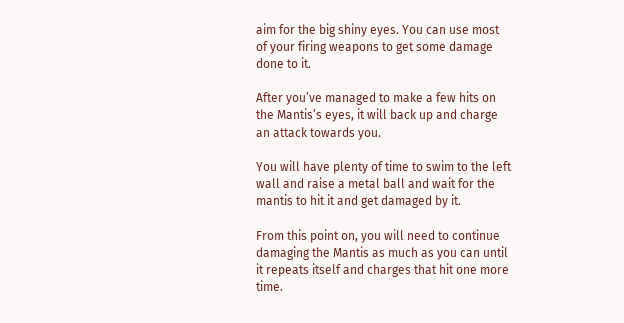aim for the big shiny eyes. You can use most of your firing weapons to get some damage done to it.

After you’ve managed to make a few hits on the Mantis’s eyes, it will back up and charge an attack towards you.

You will have plenty of time to swim to the left wall and raise a metal ball and wait for the mantis to hit it and get damaged by it.

From this point on, you will need to continue damaging the Mantis as much as you can until it repeats itself and charges that hit one more time.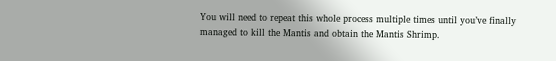You will need to repeat this whole process multiple times until you’ve finally managed to kill the Mantis and obtain the Mantis Shrimp.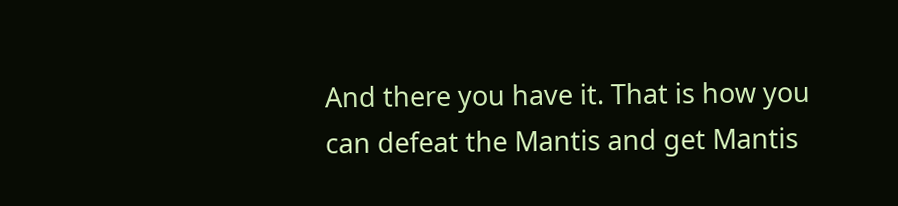And there you have it. That is how you can defeat the Mantis and get Mantis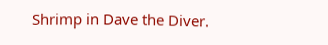Shrimp in Dave the Diver.